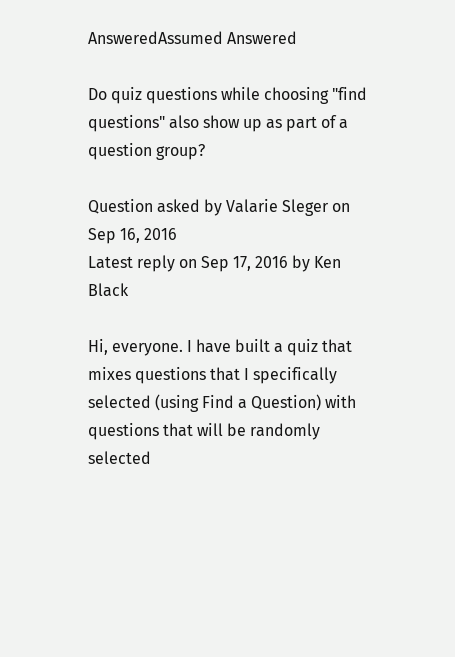AnsweredAssumed Answered

Do quiz questions while choosing "find questions" also show up as part of a question group?

Question asked by Valarie Sleger on Sep 16, 2016
Latest reply on Sep 17, 2016 by Ken Black

Hi, everyone. I have built a quiz that mixes questions that I specifically selected (using Find a Question) with questions that will be randomly selected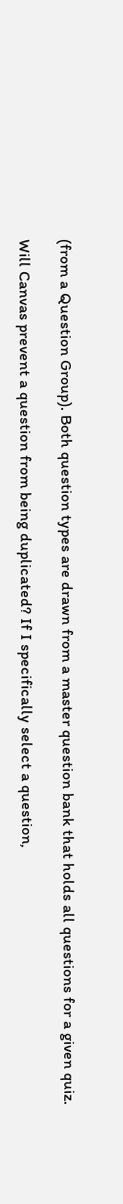(from a Question Group). Both question types are drawn from a master question bank that holds all questions for a given quiz.

Will Canvas prevent a question from being duplicated? If I specifically select a question,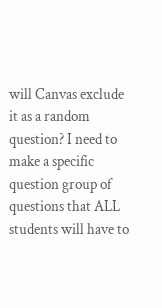will Canvas exclude it as a random question? I need to make a specific question group of questions that ALL students will have to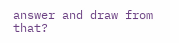answer and draw from that?